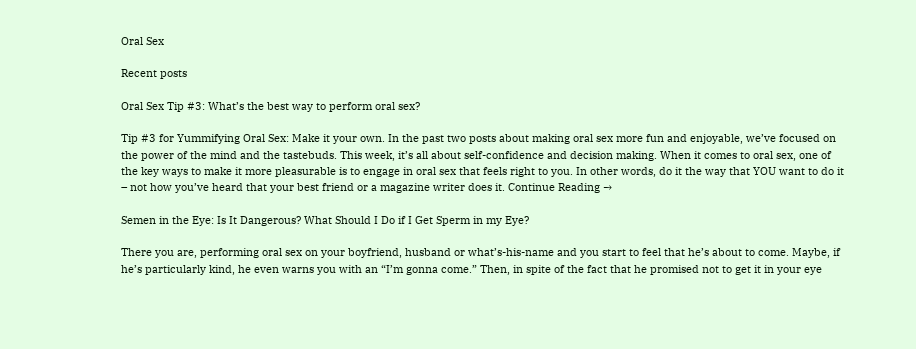Oral Sex

Recent posts

Oral Sex Tip #3: What’s the best way to perform oral sex?

Tip #3 for Yummifying Oral Sex: Make it your own. In the past two posts about making oral sex more fun and enjoyable, we’ve focused on the power of the mind and the tastebuds. This week, it’s all about self-confidence and decision making. When it comes to oral sex, one of the key ways to make it more pleasurable is to engage in oral sex that feels right to you. In other words, do it the way that YOU want to do it – not how you’ve heard that your best friend or a magazine writer does it. Continue Reading →

Semen in the Eye: Is It Dangerous? What Should I Do if I Get Sperm in my Eye?

There you are, performing oral sex on your boyfriend, husband or what’s-his-name and you start to feel that he’s about to come. Maybe, if he’s particularly kind, he even warns you with an “I’m gonna come.” Then, in spite of the fact that he promised not to get it in your eye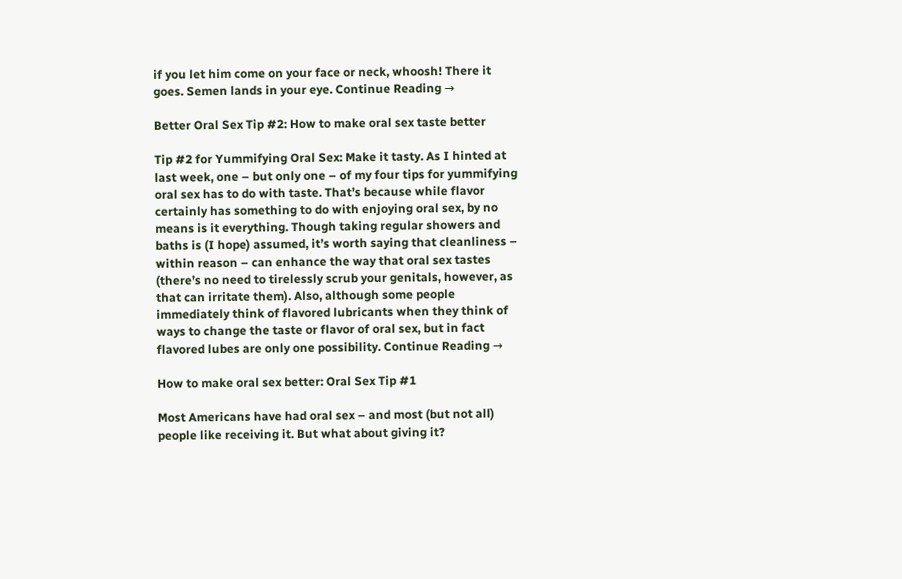if you let him come on your face or neck, whoosh! There it goes. Semen lands in your eye. Continue Reading →

Better Oral Sex Tip #2: How to make oral sex taste better

Tip #2 for Yummifying Oral Sex: Make it tasty. As I hinted at last week, one – but only one – of my four tips for yummifying oral sex has to do with taste. That’s because while flavor certainly has something to do with enjoying oral sex, by no means is it everything. Though taking regular showers and baths is (I hope) assumed, it’s worth saying that cleanliness – within reason – can enhance the way that oral sex tastes (there’s no need to tirelessly scrub your genitals, however, as that can irritate them). Also, although some people immediately think of flavored lubricants when they think of ways to change the taste or flavor of oral sex, but in fact flavored lubes are only one possibility. Continue Reading →

How to make oral sex better: Oral Sex Tip #1

Most Americans have had oral sex – and most (but not all) people like receiving it. But what about giving it?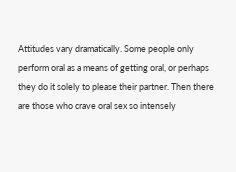Attitudes vary dramatically. Some people only perform oral as a means of getting oral, or perhaps they do it solely to please their partner. Then there are those who crave oral sex so intensely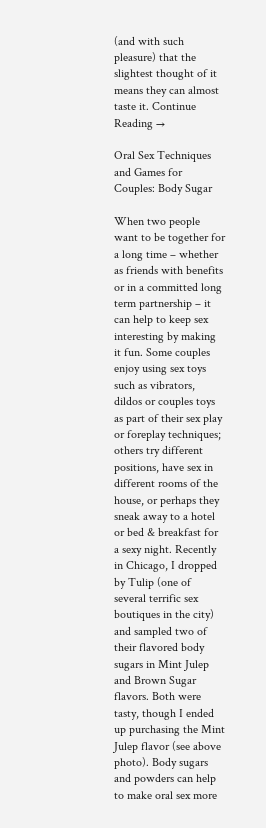(and with such pleasure) that the slightest thought of it means they can almost taste it. Continue Reading →

Oral Sex Techniques and Games for Couples: Body Sugar

When two people want to be together for a long time – whether as friends with benefits or in a committed long term partnership – it can help to keep sex interesting by making it fun. Some couples enjoy using sex toys such as vibrators, dildos or couples toys as part of their sex play or foreplay techniques; others try different positions, have sex in different rooms of the house, or perhaps they sneak away to a hotel or bed & breakfast for a sexy night. Recently in Chicago, I dropped by Tulip (one of several terrific sex boutiques in the city) and sampled two of their flavored body sugars in Mint Julep and Brown Sugar flavors. Both were tasty, though I ended up purchasing the Mint Julep flavor (see above photo). Body sugars and powders can help to make oral sex more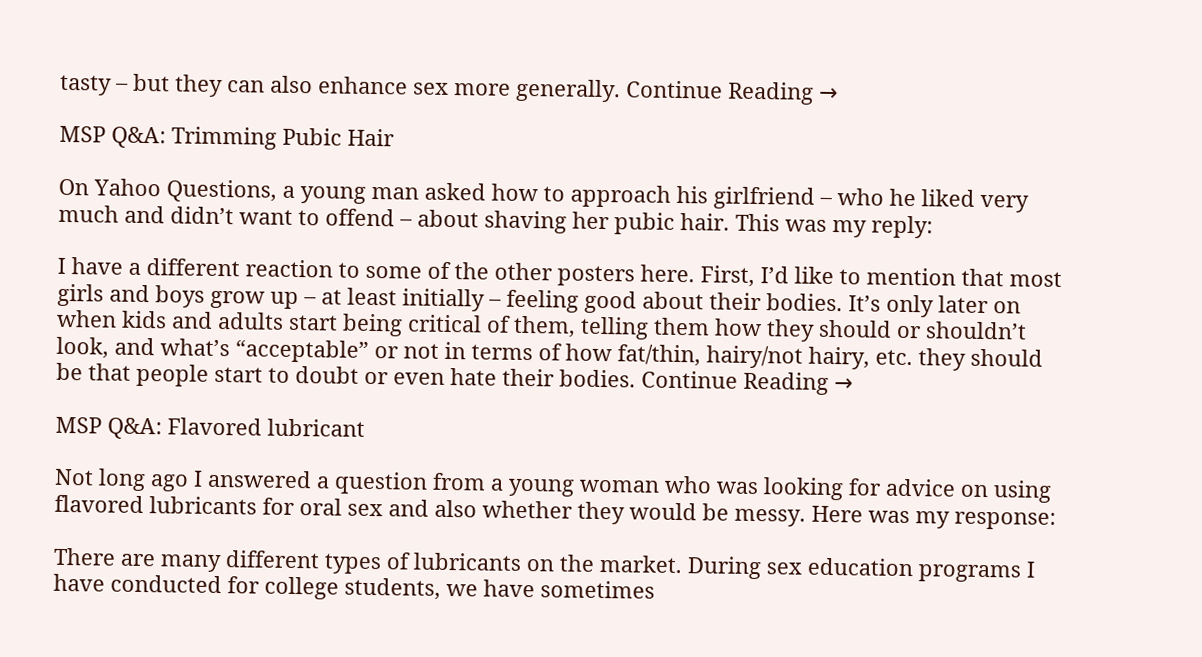tasty – but they can also enhance sex more generally. Continue Reading →

MSP Q&A: Trimming Pubic Hair

On Yahoo Questions, a young man asked how to approach his girlfriend – who he liked very much and didn’t want to offend – about shaving her pubic hair. This was my reply:

I have a different reaction to some of the other posters here. First, I’d like to mention that most girls and boys grow up – at least initially – feeling good about their bodies. It’s only later on when kids and adults start being critical of them, telling them how they should or shouldn’t look, and what’s “acceptable” or not in terms of how fat/thin, hairy/not hairy, etc. they should be that people start to doubt or even hate their bodies. Continue Reading →

MSP Q&A: Flavored lubricant

Not long ago I answered a question from a young woman who was looking for advice on using flavored lubricants for oral sex and also whether they would be messy. Here was my response:

There are many different types of lubricants on the market. During sex education programs I have conducted for college students, we have sometimes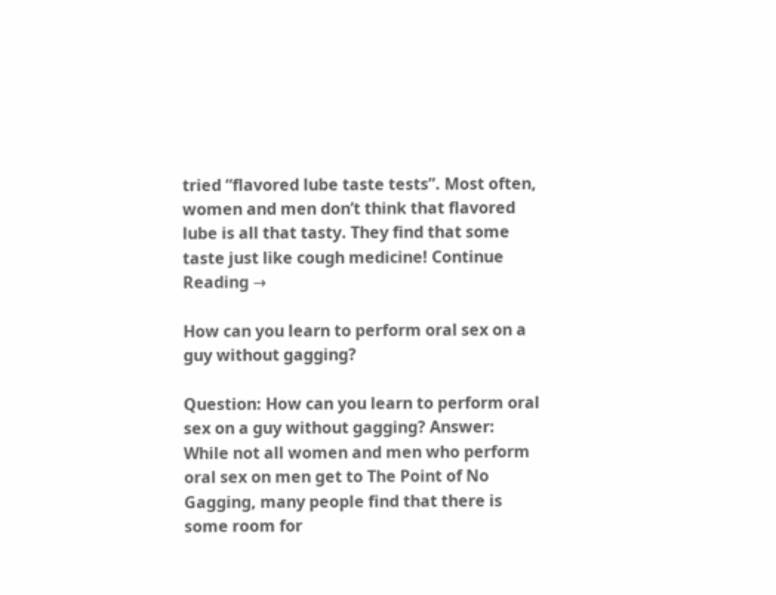tried “flavored lube taste tests”. Most often, women and men don’t think that flavored lube is all that tasty. They find that some taste just like cough medicine! Continue Reading →

How can you learn to perform oral sex on a guy without gagging?

Question: How can you learn to perform oral sex on a guy without gagging? Answer: While not all women and men who perform oral sex on men get to The Point of No Gagging, many people find that there is some room for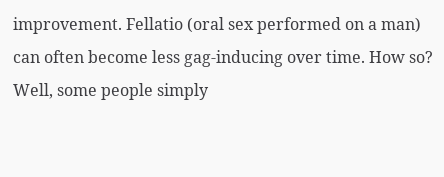improvement. Fellatio (oral sex performed on a man) can often become less gag-inducing over time. How so? Well, some people simply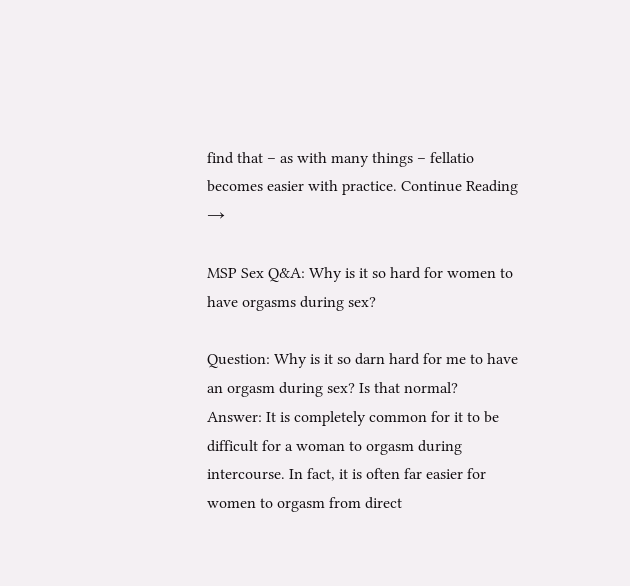find that – as with many things – fellatio becomes easier with practice. Continue Reading →

MSP Sex Q&A: Why is it so hard for women to have orgasms during sex?

Question: Why is it so darn hard for me to have an orgasm during sex? Is that normal?
Answer: It is completely common for it to be difficult for a woman to orgasm during intercourse. In fact, it is often far easier for women to orgasm from direct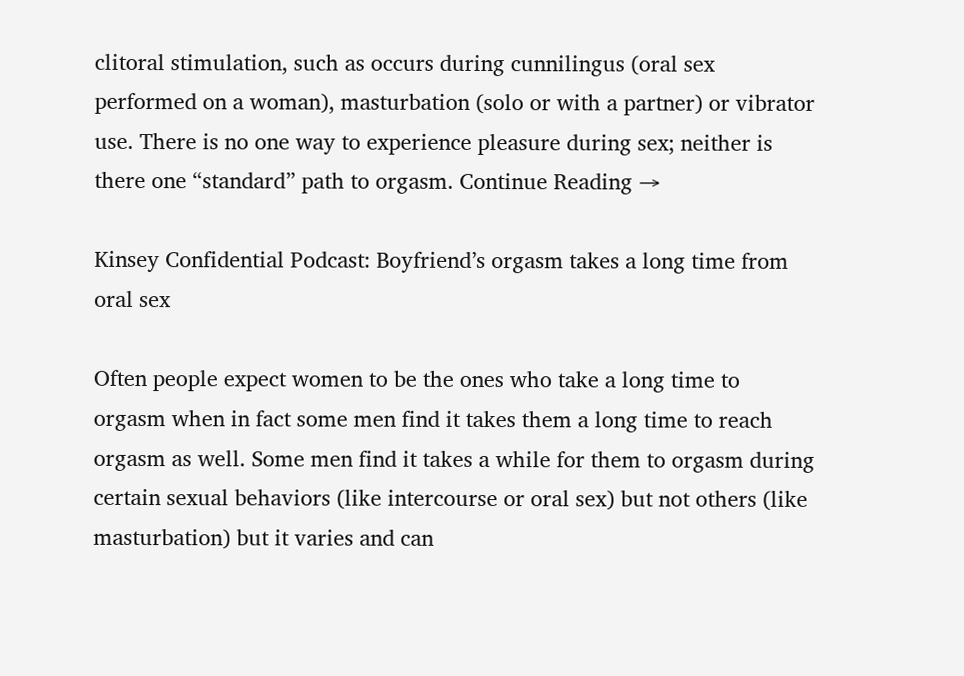clitoral stimulation, such as occurs during cunnilingus (oral sex performed on a woman), masturbation (solo or with a partner) or vibrator use. There is no one way to experience pleasure during sex; neither is there one “standard” path to orgasm. Continue Reading →

Kinsey Confidential Podcast: Boyfriend’s orgasm takes a long time from oral sex

Often people expect women to be the ones who take a long time to orgasm when in fact some men find it takes them a long time to reach orgasm as well. Some men find it takes a while for them to orgasm during certain sexual behaviors (like intercourse or oral sex) but not others (like masturbation) but it varies and can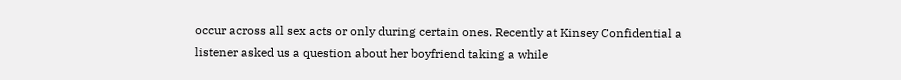occur across all sex acts or only during certain ones. Recently at Kinsey Confidential a listener asked us a question about her boyfriend taking a while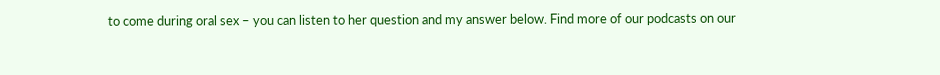to come during oral sex – you can listen to her question and my answer below. Find more of our podcasts on our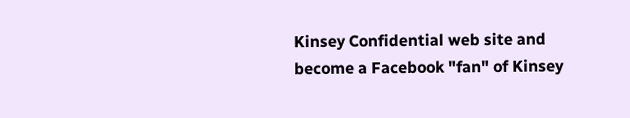Kinsey Confidential web site and become a Facebook "fan" of Kinsey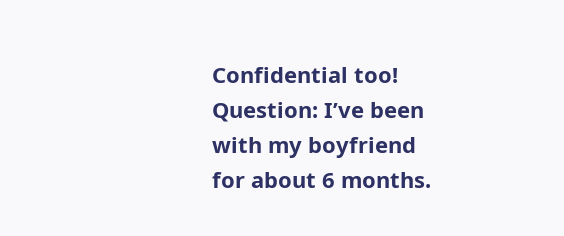Confidential too! Question: I’ve been with my boyfriend for about 6 months.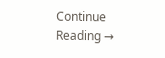Continue Reading →